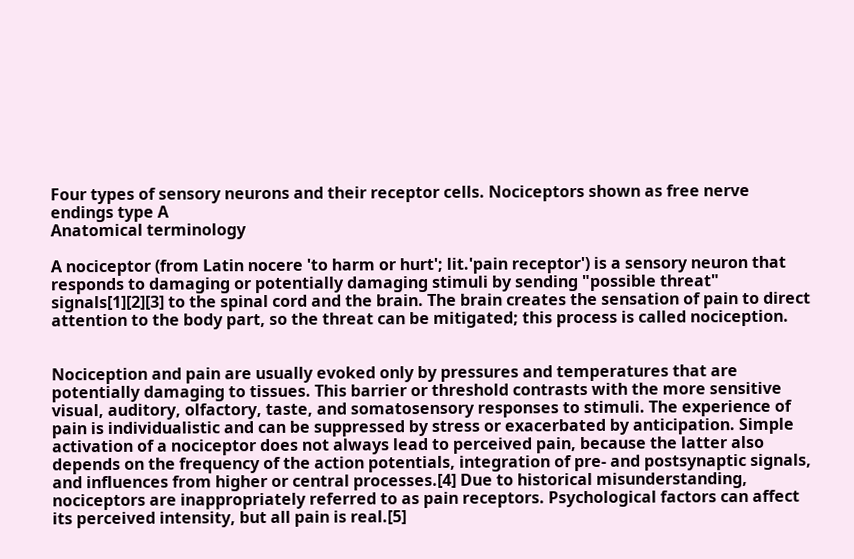Four types of sensory neurons and their receptor cells. Nociceptors shown as free nerve endings type A
Anatomical terminology

A nociceptor (from Latin nocere 'to harm or hurt'; lit.'pain receptor') is a sensory neuron that responds to damaging or potentially damaging stimuli by sending "possible threat" signals[1][2][3] to the spinal cord and the brain. The brain creates the sensation of pain to direct attention to the body part, so the threat can be mitigated; this process is called nociception.


Nociception and pain are usually evoked only by pressures and temperatures that are potentially damaging to tissues. This barrier or threshold contrasts with the more sensitive visual, auditory, olfactory, taste, and somatosensory responses to stimuli. The experience of pain is individualistic and can be suppressed by stress or exacerbated by anticipation. Simple activation of a nociceptor does not always lead to perceived pain, because the latter also depends on the frequency of the action potentials, integration of pre- and postsynaptic signals, and influences from higher or central processes.[4] Due to historical misunderstanding, nociceptors are inappropriately referred to as pain receptors. Psychological factors can affect its perceived intensity, but all pain is real.[5]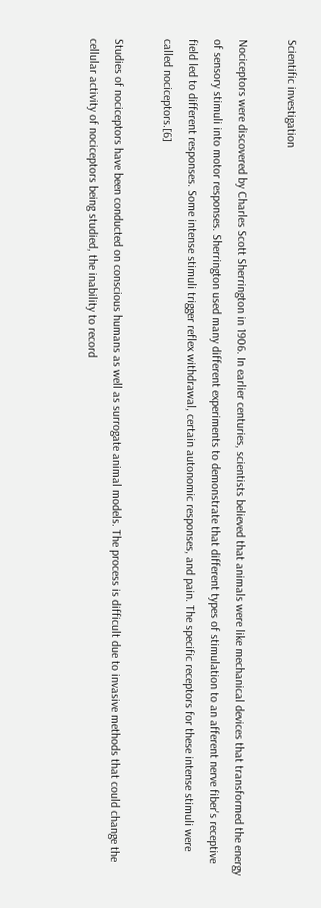Scientific investigation

Nociceptors were discovered by Charles Scott Sherrington in 1906. In earlier centuries, scientists believed that animals were like mechanical devices that transformed the energy of sensory stimuli into motor responses. Sherrington used many different experiments to demonstrate that different types of stimulation to an afferent nerve fiber's receptive field led to different responses. Some intense stimuli trigger reflex withdrawal, certain autonomic responses, and pain. The specific receptors for these intense stimuli were called nociceptors.[6]

Studies of nociceptors have been conducted on conscious humans as well as surrogate animal models. The process is difficult due to invasive methods that could change the cellular activity of nociceptors being studied, the inability to record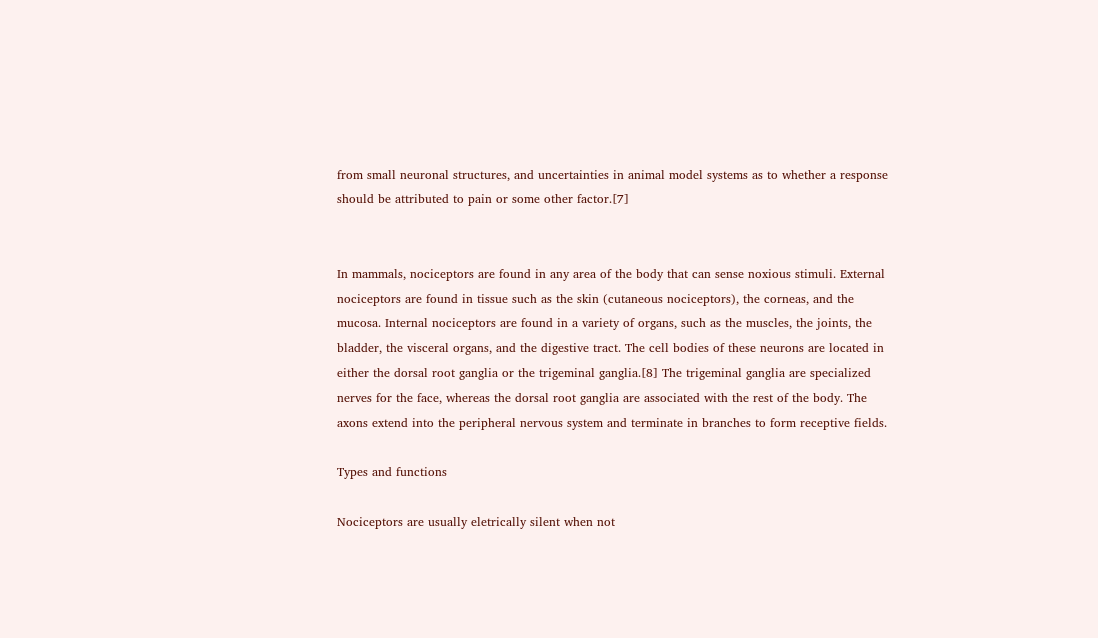from small neuronal structures, and uncertainties in animal model systems as to whether a response should be attributed to pain or some other factor.[7]


In mammals, nociceptors are found in any area of the body that can sense noxious stimuli. External nociceptors are found in tissue such as the skin (cutaneous nociceptors), the corneas, and the mucosa. Internal nociceptors are found in a variety of organs, such as the muscles, the joints, the bladder, the visceral organs, and the digestive tract. The cell bodies of these neurons are located in either the dorsal root ganglia or the trigeminal ganglia.[8] The trigeminal ganglia are specialized nerves for the face, whereas the dorsal root ganglia are associated with the rest of the body. The axons extend into the peripheral nervous system and terminate in branches to form receptive fields.

Types and functions

Nociceptors are usually eletrically silent when not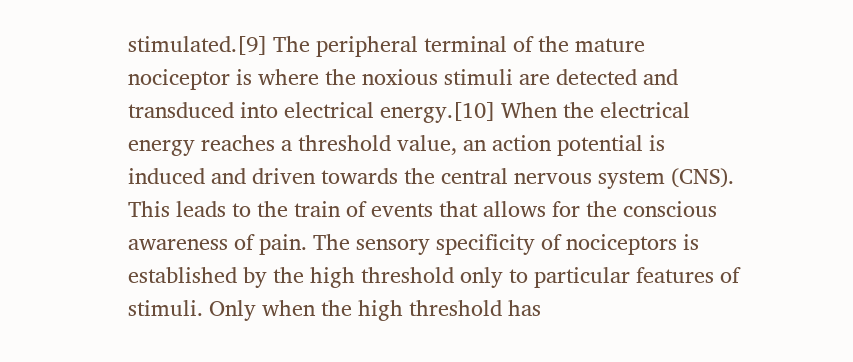stimulated.[9] The peripheral terminal of the mature nociceptor is where the noxious stimuli are detected and transduced into electrical energy.[10] When the electrical energy reaches a threshold value, an action potential is induced and driven towards the central nervous system (CNS). This leads to the train of events that allows for the conscious awareness of pain. The sensory specificity of nociceptors is established by the high threshold only to particular features of stimuli. Only when the high threshold has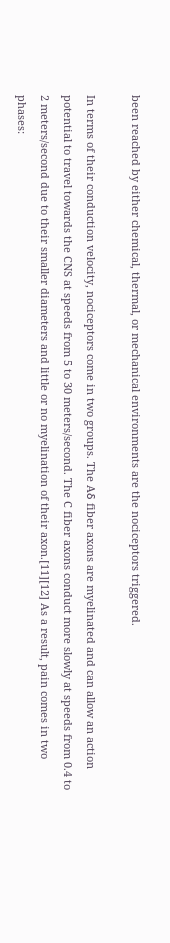been reached by either chemical, thermal, or mechanical environments are the nociceptors triggered.

In terms of their conduction velocity, nociceptors come in two groups. The Aδ fiber axons are myelinated and can allow an action potential to travel towards the CNS at speeds from 5 to 30 meters/second. The C fiber axons conduct more slowly at speeds from 0.4 to 2 meters/second due to their smaller diameters and little or no myelination of their axon.[11][12] As a result, pain comes in two phases: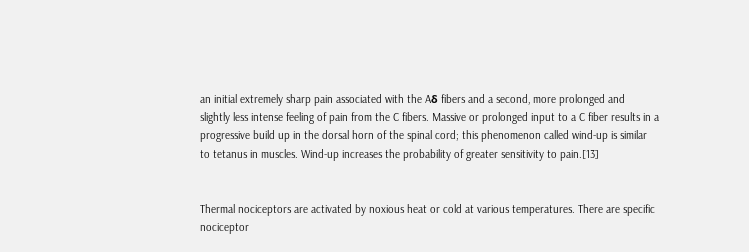an initial extremely sharp pain associated with the Aδ fibers and a second, more prolonged and slightly less intense feeling of pain from the C fibers. Massive or prolonged input to a C fiber results in a progressive build up in the dorsal horn of the spinal cord; this phenomenon called wind-up is similar to tetanus in muscles. Wind-up increases the probability of greater sensitivity to pain.[13]


Thermal nociceptors are activated by noxious heat or cold at various temperatures. There are specific nociceptor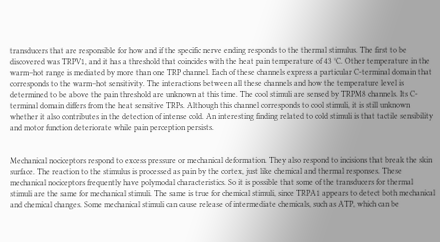transducers that are responsible for how and if the specific nerve ending responds to the thermal stimulus. The first to be discovered was TRPV1, and it has a threshold that coincides with the heat pain temperature of 43 °C. Other temperature in the warm–hot range is mediated by more than one TRP channel. Each of these channels express a particular C-terminal domain that corresponds to the warm–hot sensitivity. The interactions between all these channels and how the temperature level is determined to be above the pain threshold are unknown at this time. The cool stimuli are sensed by TRPM8 channels. Its C-terminal domain differs from the heat sensitive TRPs. Although this channel corresponds to cool stimuli, it is still unknown whether it also contributes in the detection of intense cold. An interesting finding related to cold stimuli is that tactile sensibility and motor function deteriorate while pain perception persists.


Mechanical nociceptors respond to excess pressure or mechanical deformation. They also respond to incisions that break the skin surface. The reaction to the stimulus is processed as pain by the cortex, just like chemical and thermal responses. These mechanical nociceptors frequently have polymodal characteristics. So it is possible that some of the transducers for thermal stimuli are the same for mechanical stimuli. The same is true for chemical stimuli, since TRPA1 appears to detect both mechanical and chemical changes. Some mechanical stimuli can cause release of intermediate chemicals, such as ATP, which can be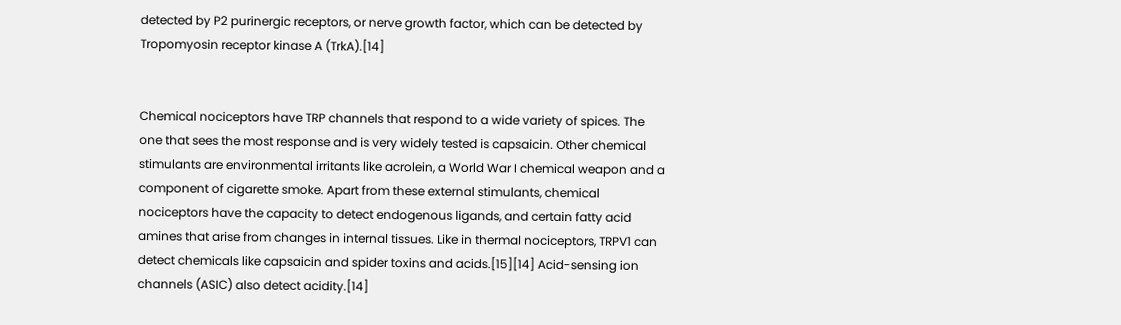detected by P2 purinergic receptors, or nerve growth factor, which can be detected by Tropomyosin receptor kinase A (TrkA).[14]


Chemical nociceptors have TRP channels that respond to a wide variety of spices. The one that sees the most response and is very widely tested is capsaicin. Other chemical stimulants are environmental irritants like acrolein, a World War I chemical weapon and a component of cigarette smoke. Apart from these external stimulants, chemical nociceptors have the capacity to detect endogenous ligands, and certain fatty acid amines that arise from changes in internal tissues. Like in thermal nociceptors, TRPV1 can detect chemicals like capsaicin and spider toxins and acids.[15][14] Acid-sensing ion channels (ASIC) also detect acidity.[14]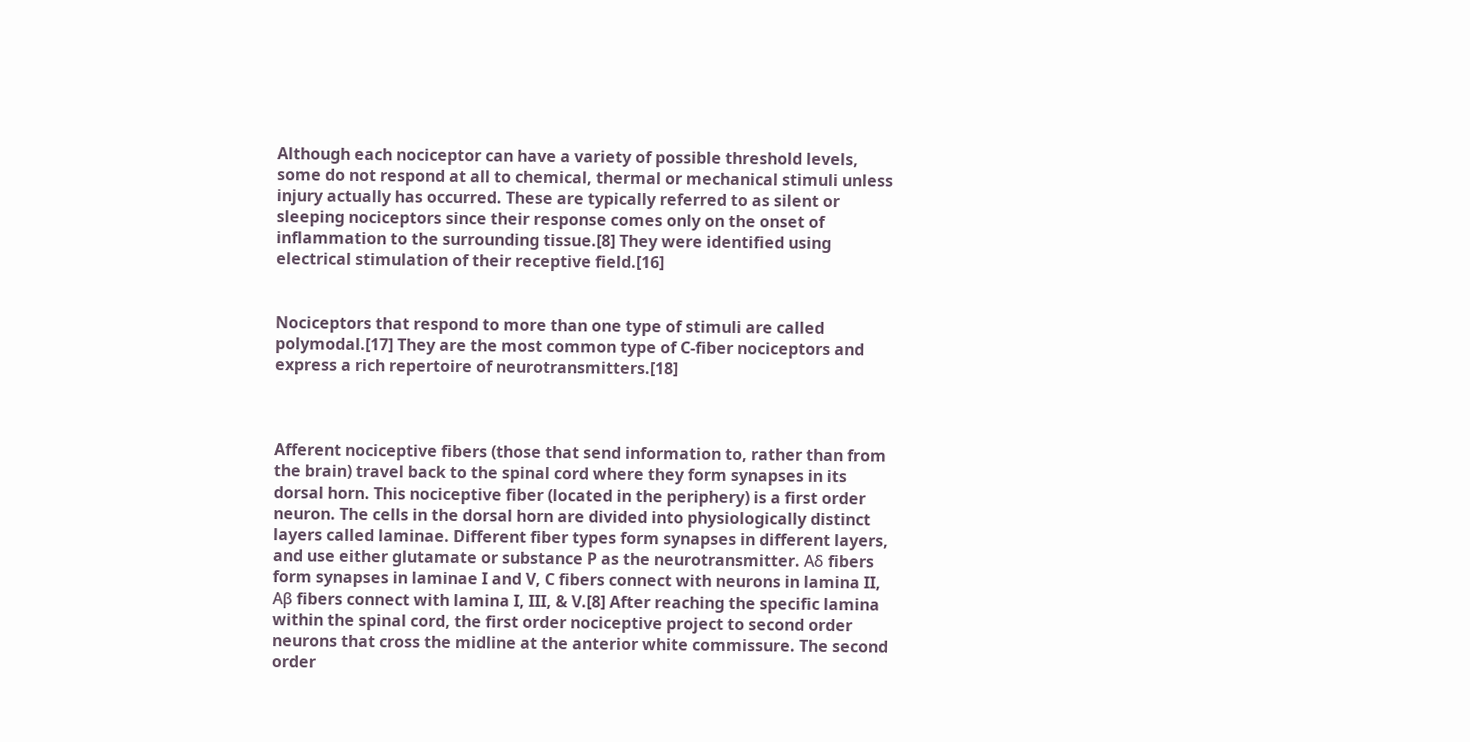Although each nociceptor can have a variety of possible threshold levels, some do not respond at all to chemical, thermal or mechanical stimuli unless injury actually has occurred. These are typically referred to as silent or sleeping nociceptors since their response comes only on the onset of inflammation to the surrounding tissue.[8] They were identified using electrical stimulation of their receptive field.[16]


Nociceptors that respond to more than one type of stimuli are called polymodal.[17] They are the most common type of C-fiber nociceptors and express a rich repertoire of neurotransmitters.[18]



Afferent nociceptive fibers (those that send information to, rather than from the brain) travel back to the spinal cord where they form synapses in its dorsal horn. This nociceptive fiber (located in the periphery) is a first order neuron. The cells in the dorsal horn are divided into physiologically distinct layers called laminae. Different fiber types form synapses in different layers, and use either glutamate or substance P as the neurotransmitter. Aδ fibers form synapses in laminae I and V, C fibers connect with neurons in lamina II, Aβ fibers connect with lamina I, III, & V.[8] After reaching the specific lamina within the spinal cord, the first order nociceptive project to second order neurons that cross the midline at the anterior white commissure. The second order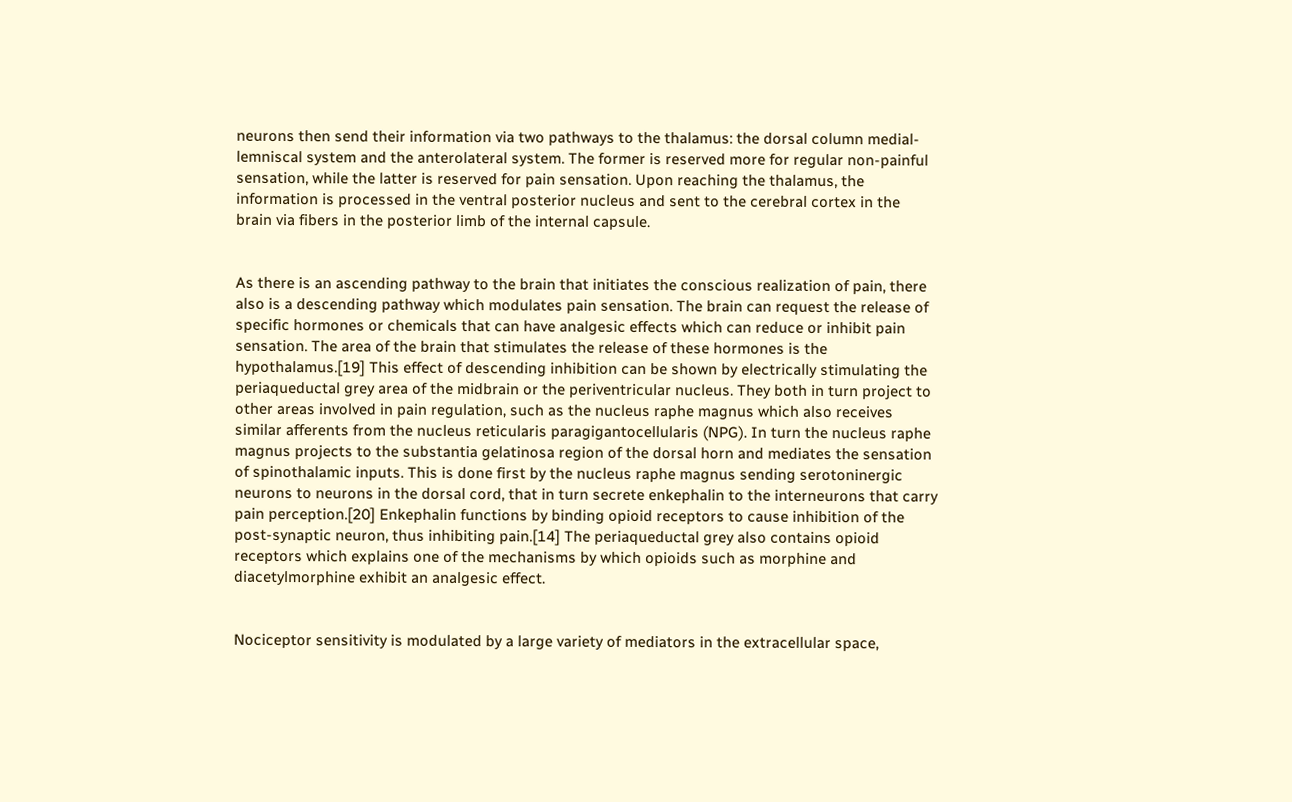neurons then send their information via two pathways to the thalamus: the dorsal column medial-lemniscal system and the anterolateral system. The former is reserved more for regular non-painful sensation, while the latter is reserved for pain sensation. Upon reaching the thalamus, the information is processed in the ventral posterior nucleus and sent to the cerebral cortex in the brain via fibers in the posterior limb of the internal capsule.


As there is an ascending pathway to the brain that initiates the conscious realization of pain, there also is a descending pathway which modulates pain sensation. The brain can request the release of specific hormones or chemicals that can have analgesic effects which can reduce or inhibit pain sensation. The area of the brain that stimulates the release of these hormones is the hypothalamus.[19] This effect of descending inhibition can be shown by electrically stimulating the periaqueductal grey area of the midbrain or the periventricular nucleus. They both in turn project to other areas involved in pain regulation, such as the nucleus raphe magnus which also receives similar afferents from the nucleus reticularis paragigantocellularis (NPG). In turn the nucleus raphe magnus projects to the substantia gelatinosa region of the dorsal horn and mediates the sensation of spinothalamic inputs. This is done first by the nucleus raphe magnus sending serotoninergic neurons to neurons in the dorsal cord, that in turn secrete enkephalin to the interneurons that carry pain perception.[20] Enkephalin functions by binding opioid receptors to cause inhibition of the post-synaptic neuron, thus inhibiting pain.[14] The periaqueductal grey also contains opioid receptors which explains one of the mechanisms by which opioids such as morphine and diacetylmorphine exhibit an analgesic effect.


Nociceptor sensitivity is modulated by a large variety of mediators in the extracellular space,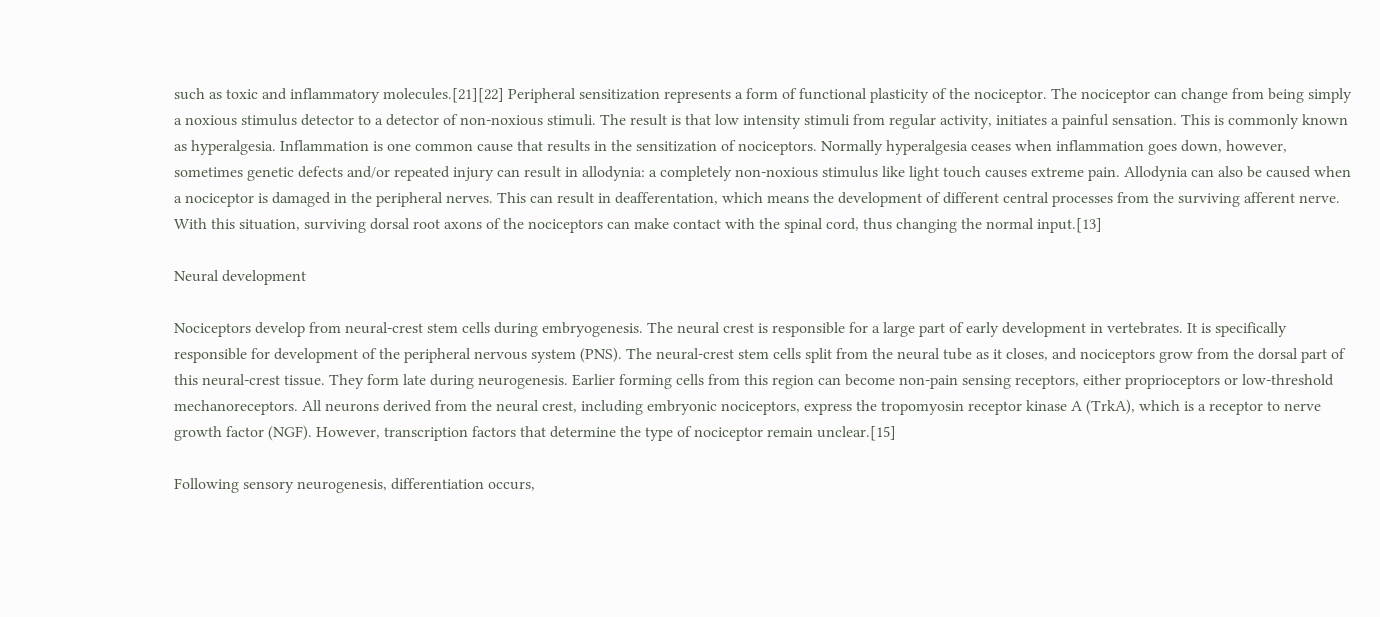such as toxic and inflammatory molecules.[21][22] Peripheral sensitization represents a form of functional plasticity of the nociceptor. The nociceptor can change from being simply a noxious stimulus detector to a detector of non-noxious stimuli. The result is that low intensity stimuli from regular activity, initiates a painful sensation. This is commonly known as hyperalgesia. Inflammation is one common cause that results in the sensitization of nociceptors. Normally hyperalgesia ceases when inflammation goes down, however, sometimes genetic defects and/or repeated injury can result in allodynia: a completely non-noxious stimulus like light touch causes extreme pain. Allodynia can also be caused when a nociceptor is damaged in the peripheral nerves. This can result in deafferentation, which means the development of different central processes from the surviving afferent nerve. With this situation, surviving dorsal root axons of the nociceptors can make contact with the spinal cord, thus changing the normal input.[13]

Neural development

Nociceptors develop from neural-crest stem cells during embryogenesis. The neural crest is responsible for a large part of early development in vertebrates. It is specifically responsible for development of the peripheral nervous system (PNS). The neural-crest stem cells split from the neural tube as it closes, and nociceptors grow from the dorsal part of this neural-crest tissue. They form late during neurogenesis. Earlier forming cells from this region can become non-pain sensing receptors, either proprioceptors or low-threshold mechanoreceptors. All neurons derived from the neural crest, including embryonic nociceptors, express the tropomyosin receptor kinase A (TrkA), which is a receptor to nerve growth factor (NGF). However, transcription factors that determine the type of nociceptor remain unclear.[15]

Following sensory neurogenesis, differentiation occurs,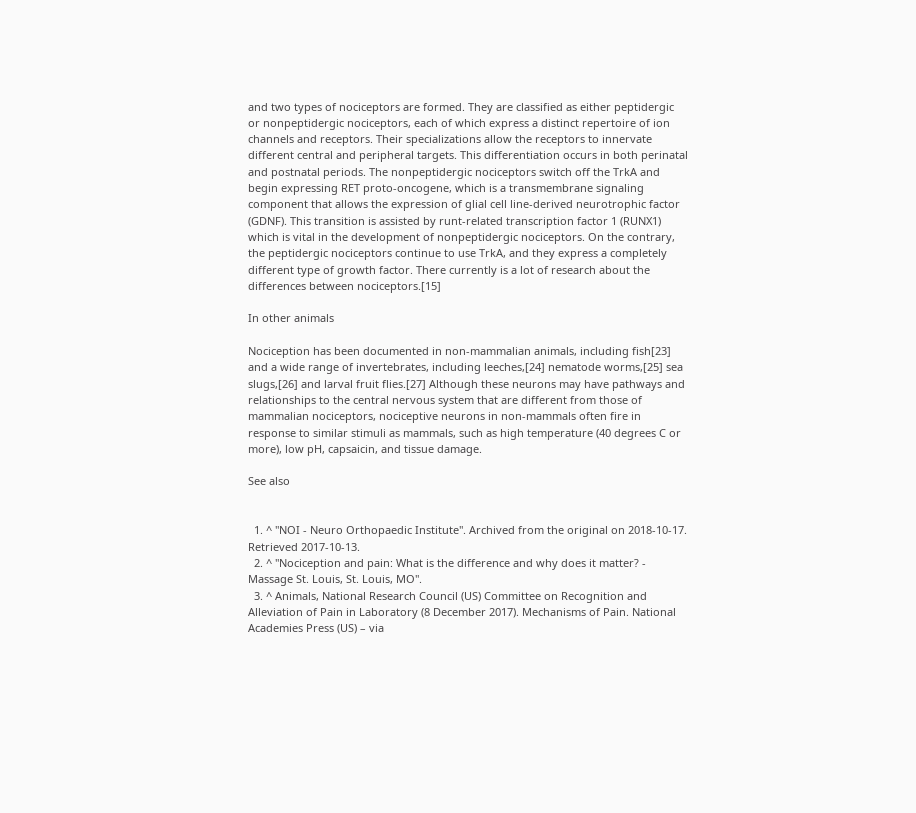and two types of nociceptors are formed. They are classified as either peptidergic or nonpeptidergic nociceptors, each of which express a distinct repertoire of ion channels and receptors. Their specializations allow the receptors to innervate different central and peripheral targets. This differentiation occurs in both perinatal and postnatal periods. The nonpeptidergic nociceptors switch off the TrkA and begin expressing RET proto-oncogene, which is a transmembrane signaling component that allows the expression of glial cell line-derived neurotrophic factor (GDNF). This transition is assisted by runt-related transcription factor 1 (RUNX1) which is vital in the development of nonpeptidergic nociceptors. On the contrary, the peptidergic nociceptors continue to use TrkA, and they express a completely different type of growth factor. There currently is a lot of research about the differences between nociceptors.[15]

In other animals

Nociception has been documented in non-mammalian animals, including fish[23] and a wide range of invertebrates, including leeches,[24] nematode worms,[25] sea slugs,[26] and larval fruit flies.[27] Although these neurons may have pathways and relationships to the central nervous system that are different from those of mammalian nociceptors, nociceptive neurons in non-mammals often fire in response to similar stimuli as mammals, such as high temperature (40 degrees C or more), low pH, capsaicin, and tissue damage.

See also


  1. ^ "NOI - Neuro Orthopaedic Institute". Archived from the original on 2018-10-17. Retrieved 2017-10-13.
  2. ^ "Nociception and pain: What is the difference and why does it matter? - Massage St. Louis, St. Louis, MO".
  3. ^ Animals, National Research Council (US) Committee on Recognition and Alleviation of Pain in Laboratory (8 December 2017). Mechanisms of Pain. National Academies Press (US) – via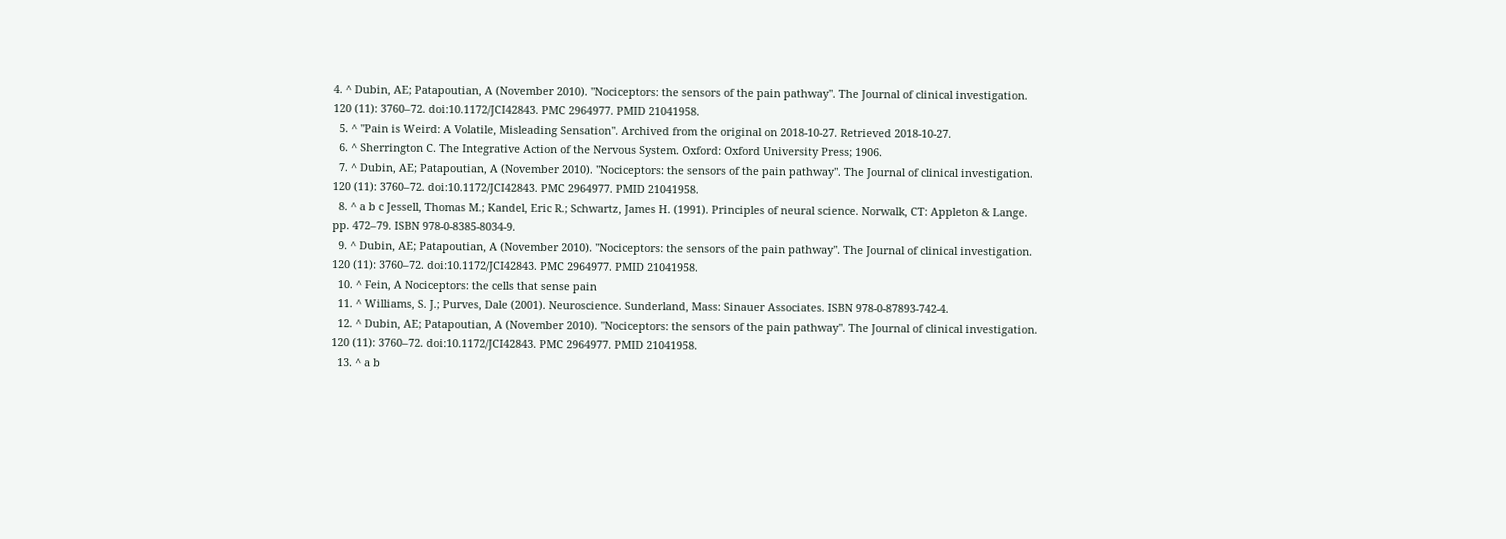4. ^ Dubin, AE; Patapoutian, A (November 2010). "Nociceptors: the sensors of the pain pathway". The Journal of clinical investigation. 120 (11): 3760–72. doi:10.1172/JCI42843. PMC 2964977. PMID 21041958.
  5. ^ "Pain is Weird: A Volatile, Misleading Sensation". Archived from the original on 2018-10-27. Retrieved 2018-10-27.
  6. ^ Sherrington C. The Integrative Action of the Nervous System. Oxford: Oxford University Press; 1906.
  7. ^ Dubin, AE; Patapoutian, A (November 2010). "Nociceptors: the sensors of the pain pathway". The Journal of clinical investigation. 120 (11): 3760–72. doi:10.1172/JCI42843. PMC 2964977. PMID 21041958.
  8. ^ a b c Jessell, Thomas M.; Kandel, Eric R.; Schwartz, James H. (1991). Principles of neural science. Norwalk, CT: Appleton & Lange. pp. 472–79. ISBN 978-0-8385-8034-9.
  9. ^ Dubin, AE; Patapoutian, A (November 2010). "Nociceptors: the sensors of the pain pathway". The Journal of clinical investigation. 120 (11): 3760–72. doi:10.1172/JCI42843. PMC 2964977. PMID 21041958.
  10. ^ Fein, A Nociceptors: the cells that sense pain
  11. ^ Williams, S. J.; Purves, Dale (2001). Neuroscience. Sunderland, Mass: Sinauer Associates. ISBN 978-0-87893-742-4.
  12. ^ Dubin, AE; Patapoutian, A (November 2010). "Nociceptors: the sensors of the pain pathway". The Journal of clinical investigation. 120 (11): 3760–72. doi:10.1172/JCI42843. PMC 2964977. PMID 21041958.
  13. ^ a b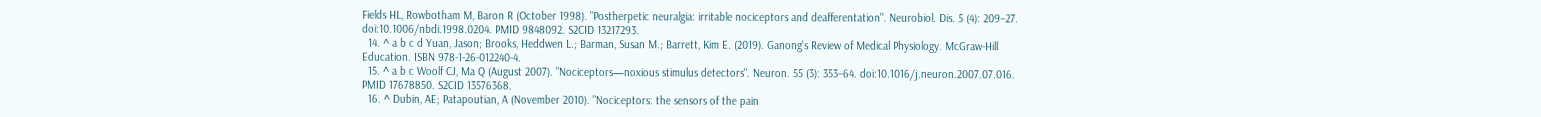Fields HL, Rowbotham M, Baron R (October 1998). "Postherpetic neuralgia: irritable nociceptors and deafferentation". Neurobiol. Dis. 5 (4): 209–27. doi:10.1006/nbdi.1998.0204. PMID 9848092. S2CID 13217293.
  14. ^ a b c d Yuan, Jason; Brooks, Heddwen L.; Barman, Susan M.; Barrett, Kim E. (2019). Ganong's Review of Medical Physiology. McGraw-Hill Education. ISBN 978-1-26-012240-4.
  15. ^ a b c Woolf CJ, Ma Q (August 2007). "Nociceptors—noxious stimulus detectors". Neuron. 55 (3): 353–64. doi:10.1016/j.neuron.2007.07.016. PMID 17678850. S2CID 13576368.
  16. ^ Dubin, AE; Patapoutian, A (November 2010). "Nociceptors: the sensors of the pain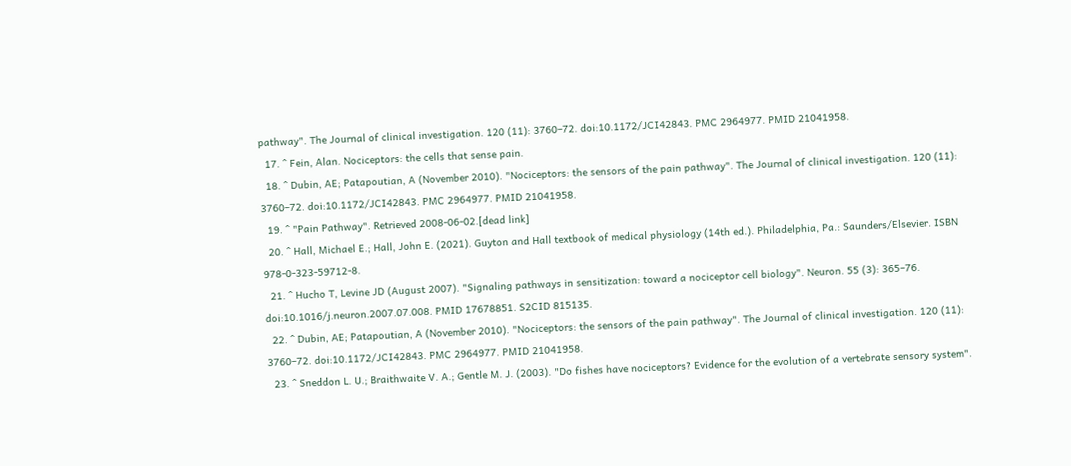pathway". The Journal of clinical investigation. 120 (11): 3760–72. doi:10.1172/JCI42843. PMC 2964977. PMID 21041958.
  17. ^ Fein, Alan. Nociceptors: the cells that sense pain.
  18. ^ Dubin, AE; Patapoutian, A (November 2010). "Nociceptors: the sensors of the pain pathway". The Journal of clinical investigation. 120 (11): 3760–72. doi:10.1172/JCI42843. PMC 2964977. PMID 21041958.
  19. ^ "Pain Pathway". Retrieved 2008-06-02.[dead link]
  20. ^ Hall, Michael E.; Hall, John E. (2021). Guyton and Hall textbook of medical physiology (14th ed.). Philadelphia, Pa.: Saunders/Elsevier. ISBN 978-0-323-59712-8.
  21. ^ Hucho T, Levine JD (August 2007). "Signaling pathways in sensitization: toward a nociceptor cell biology". Neuron. 55 (3): 365–76. doi:10.1016/j.neuron.2007.07.008. PMID 17678851. S2CID 815135.
  22. ^ Dubin, AE; Patapoutian, A (November 2010). "Nociceptors: the sensors of the pain pathway". The Journal of clinical investigation. 120 (11): 3760–72. doi:10.1172/JCI42843. PMC 2964977. PMID 21041958.
  23. ^ Sneddon L. U.; Braithwaite V. A.; Gentle M. J. (2003). "Do fishes have nociceptors? Evidence for the evolution of a vertebrate sensory system".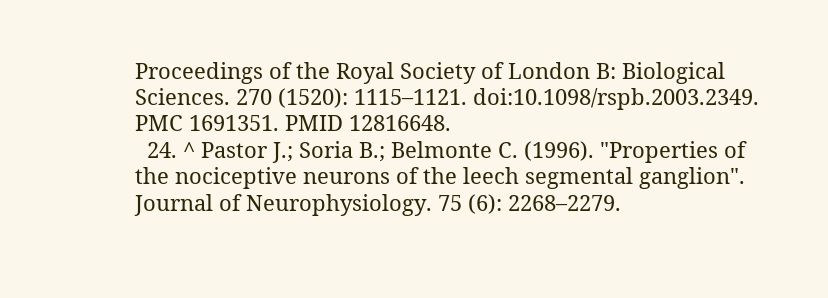Proceedings of the Royal Society of London B: Biological Sciences. 270 (1520): 1115–1121. doi:10.1098/rspb.2003.2349. PMC 1691351. PMID 12816648.
  24. ^ Pastor J.; Soria B.; Belmonte C. (1996). "Properties of the nociceptive neurons of the leech segmental ganglion". Journal of Neurophysiology. 75 (6): 2268–2279.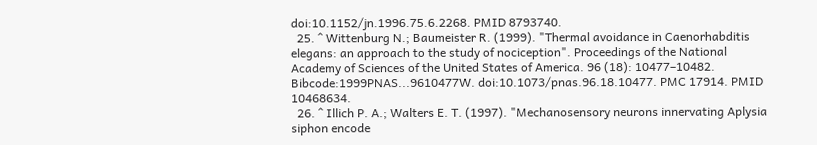doi:10.1152/jn.1996.75.6.2268. PMID 8793740.
  25. ^ Wittenburg N.; Baumeister R. (1999). "Thermal avoidance in Caenorhabditis elegans: an approach to the study of nociception". Proceedings of the National Academy of Sciences of the United States of America. 96 (18): 10477–10482. Bibcode:1999PNAS...9610477W. doi:10.1073/pnas.96.18.10477. PMC 17914. PMID 10468634.
  26. ^ Illich P. A.; Walters E. T. (1997). "Mechanosensory neurons innervating Aplysia siphon encode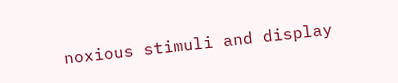noxious stimuli and display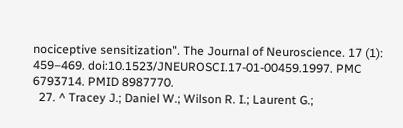nociceptive sensitization". The Journal of Neuroscience. 17 (1): 459–469. doi:10.1523/JNEUROSCI.17-01-00459.1997. PMC 6793714. PMID 8987770.
  27. ^ Tracey J.; Daniel W.; Wilson R. I.; Laurent G.;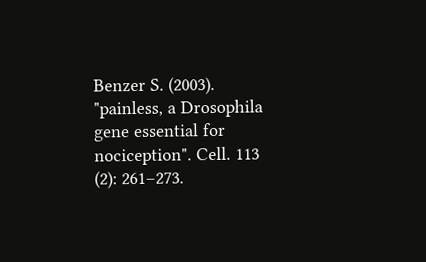Benzer S. (2003). "painless, a Drosophila gene essential for nociception". Cell. 113 (2): 261–273.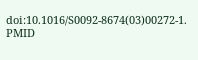doi:10.1016/S0092-8674(03)00272-1. PMID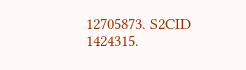12705873. S2CID 1424315.